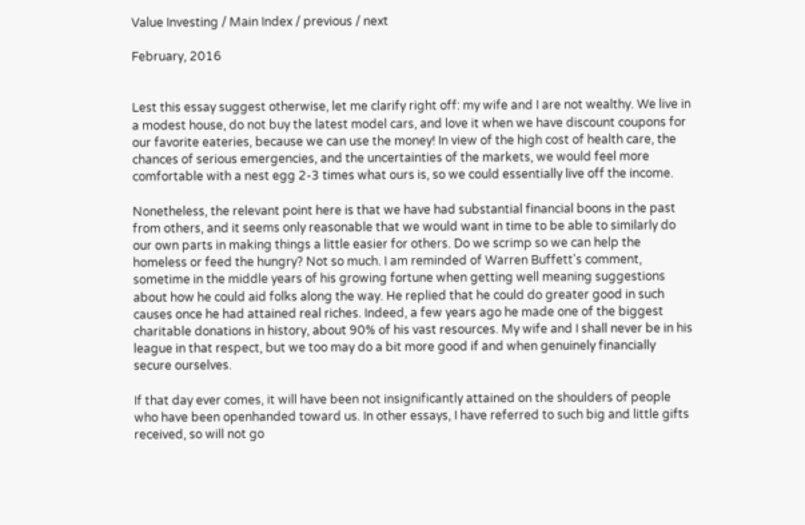Value Investing / Main Index / previous / next

February, 2016


Lest this essay suggest otherwise, let me clarify right off: my wife and I are not wealthy. We live in a modest house, do not buy the latest model cars, and love it when we have discount coupons for our favorite eateries, because we can use the money! In view of the high cost of health care, the chances of serious emergencies, and the uncertainties of the markets, we would feel more comfortable with a nest egg 2-3 times what ours is, so we could essentially live off the income.

Nonetheless, the relevant point here is that we have had substantial financial boons in the past from others, and it seems only reasonable that we would want in time to be able to similarly do our own parts in making things a little easier for others. Do we scrimp so we can help the homeless or feed the hungry? Not so much. I am reminded of Warren Buffett's comment, sometime in the middle years of his growing fortune when getting well meaning suggestions about how he could aid folks along the way. He replied that he could do greater good in such causes once he had attained real riches. Indeed, a few years ago he made one of the biggest charitable donations in history, about 90% of his vast resources. My wife and I shall never be in his league in that respect, but we too may do a bit more good if and when genuinely financially secure ourselves.

If that day ever comes, it will have been not insignificantly attained on the shoulders of people who have been openhanded toward us. In other essays, I have referred to such big and little gifts received, so will not go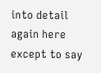into detail again here except to say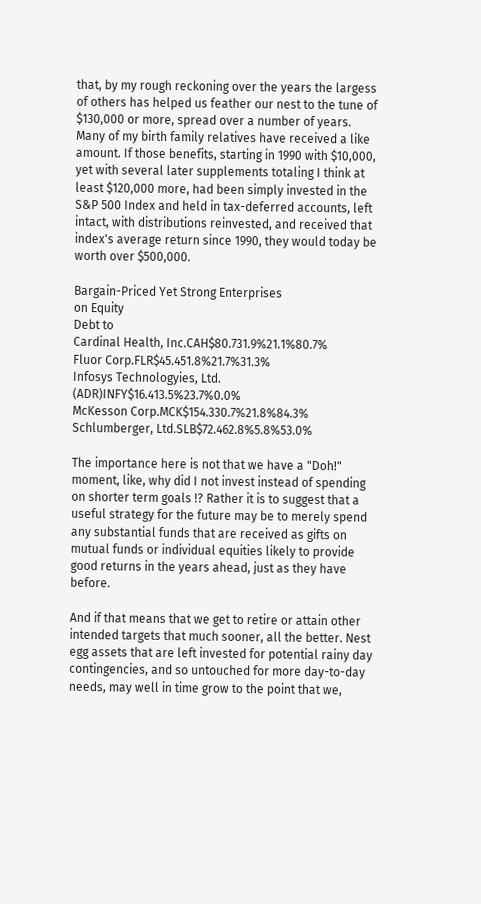that, by my rough reckoning over the years the largess of others has helped us feather our nest to the tune of $130,000 or more, spread over a number of years. Many of my birth family relatives have received a like amount. If those benefits, starting in 1990 with $10,000, yet with several later supplements totaling I think at least $120,000 more, had been simply invested in the S&P 500 Index and held in tax-deferred accounts, left intact, with distributions reinvested, and received that index's average return since 1990, they would today be worth over $500,000.

Bargain-Priced Yet Strong Enterprises
on Equity
Debt to
Cardinal Health, Inc.CAH$80.731.9%21.1%80.7%
Fluor Corp.FLR$45.451.8%21.7%31.3%
Infosys Technologyies, Ltd. (ADR)INFY$16.413.5%23.7%0.0%
McKesson Corp.MCK$154.330.7%21.8%84.3%
Schlumberger, Ltd.SLB$72.462.8%5.8%53.0%

The importance here is not that we have a "Doh!" moment, like, why did I not invest instead of spending on shorter term goals !? Rather it is to suggest that a useful strategy for the future may be to merely spend any substantial funds that are received as gifts on mutual funds or individual equities likely to provide good returns in the years ahead, just as they have before.

And if that means that we get to retire or attain other intended targets that much sooner, all the better. Nest egg assets that are left invested for potential rainy day contingencies, and so untouched for more day-to-day needs, may well in time grow to the point that we,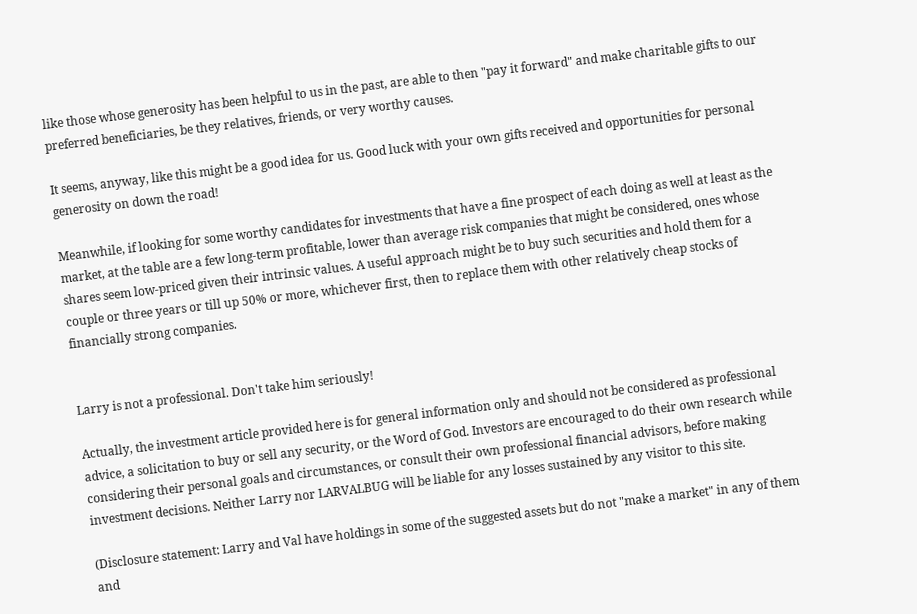like those whose generosity has been helpful to us in the past, are able to then "pay it forward" and make charitable gifts to our preferred beneficiaries, be they relatives, friends, or very worthy causes.

It seems, anyway, like this might be a good idea for us. Good luck with your own gifts received and opportunities for personal generosity on down the road!

Meanwhile, if looking for some worthy candidates for investments that have a fine prospect of each doing as well at least as the market, at the table are a few long-term profitable, lower than average risk companies that might be considered, ones whose shares seem low-priced given their intrinsic values. A useful approach might be to buy such securities and hold them for a couple or three years or till up 50% or more, whichever first, then to replace them with other relatively cheap stocks of financially strong companies.


Larry is not a professional. Don't take him seriously!

Actually, the investment article provided here is for general information only and should not be considered as professional advice, a solicitation to buy or sell any security, or the Word of God. Investors are encouraged to do their own research while considering their personal goals and circumstances, or consult their own professional financial advisors, before making investment decisions. Neither Larry nor LARVALBUG will be liable for any losses sustained by any visitor to this site.

(Disclosure statement: Larry and Val have holdings in some of the suggested assets but do not "make a market" in any of them and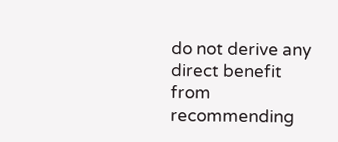do not derive any direct benefit from recommending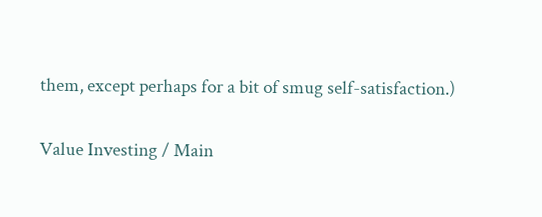them, except perhaps for a bit of smug self-satisfaction.)

Value Investing / Main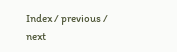Index / previous / next